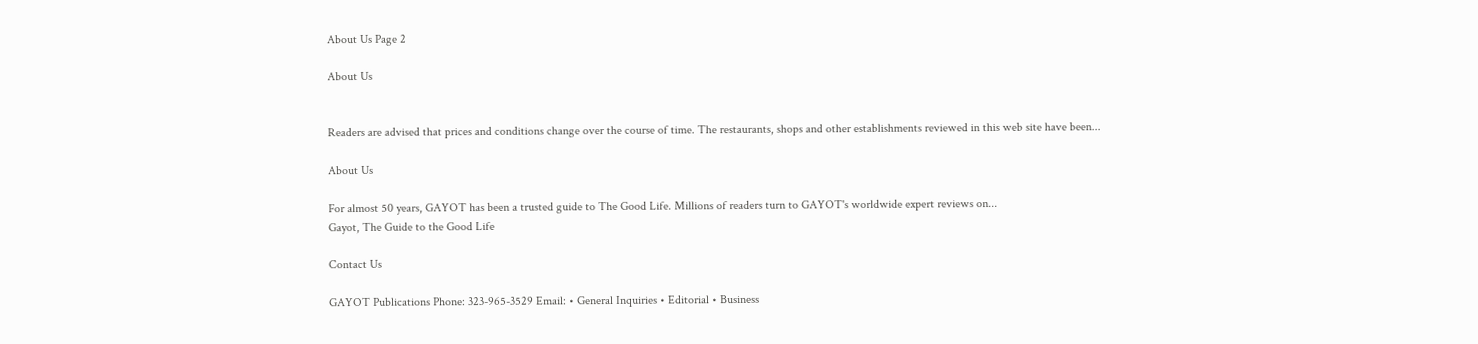About Us Page 2

About Us


Readers are advised that prices and conditions change over the course of time. The restaurants, shops and other establishments reviewed in this web site have been...

About Us

For almost 50 years, GAYOT has been a trusted guide to The Good Life. Millions of readers turn to GAYOT's worldwide expert reviews on...
Gayot, The Guide to the Good Life

Contact Us

GAYOT Publications Phone: 323-965-3529 Email: • General Inquiries • Editorial • Business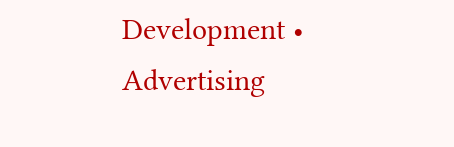Development • Advertising